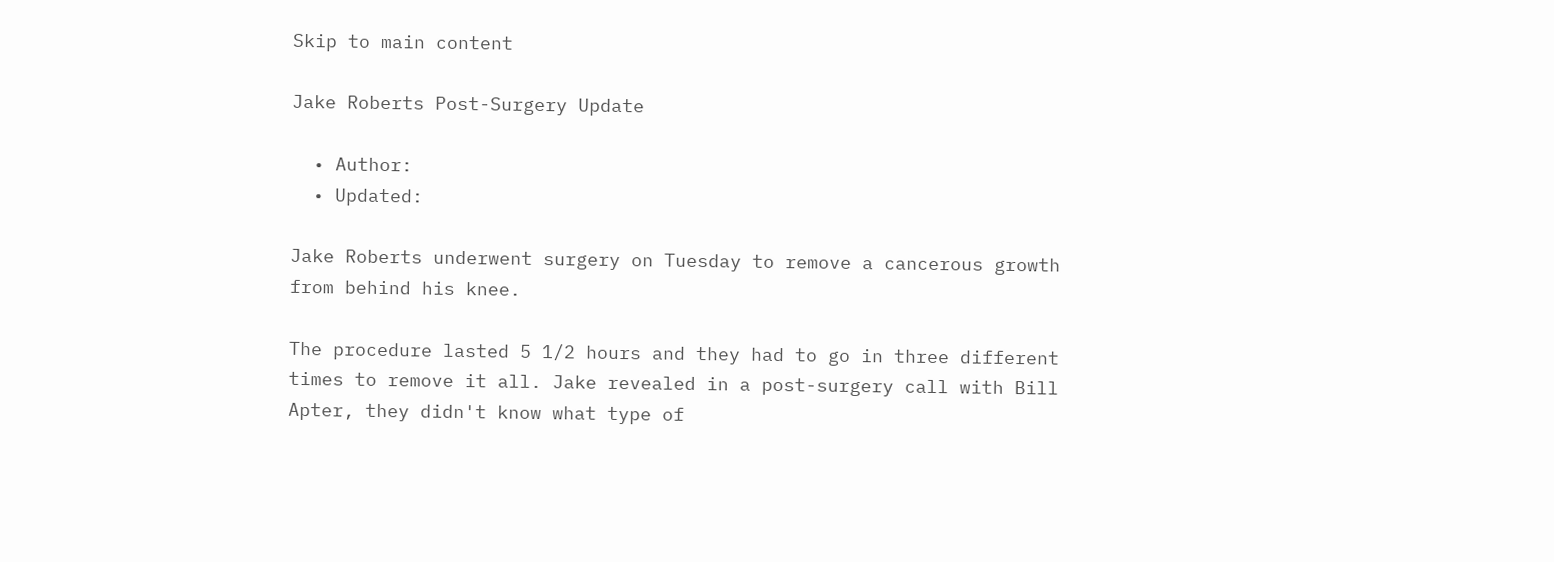Skip to main content

Jake Roberts Post-Surgery Update

  • Author:
  • Updated:

Jake Roberts underwent surgery on Tuesday to remove a cancerous growth from behind his knee.

The procedure lasted 5 1/2 hours and they had to go in three different times to remove it all. Jake revealed in a post-surgery call with Bill Apter, they didn't know what type of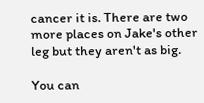cancer it is. There are two more places on Jake's other leg but they aren't as big.

You can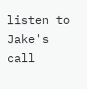listen to Jake's call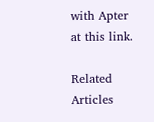with Apter at this link.

Related Articles